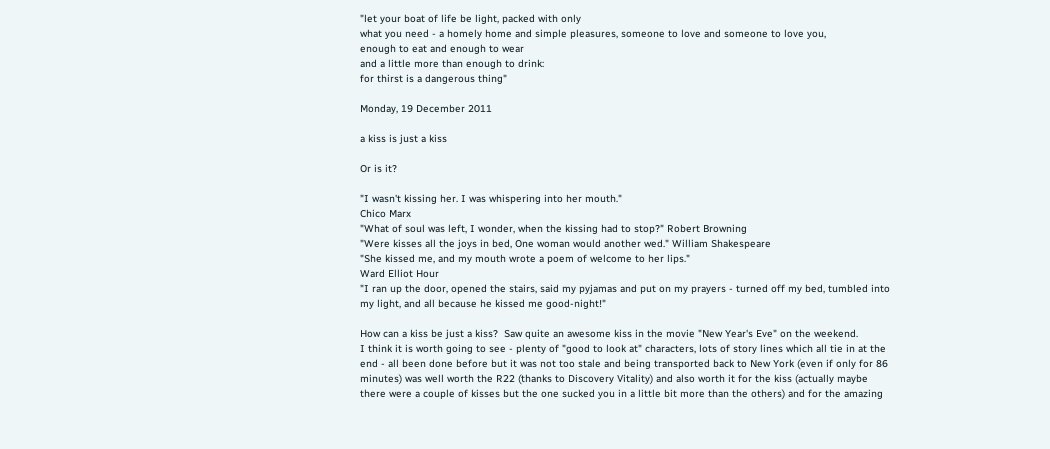"let your boat of life be light, packed with only
what you need - a homely home and simple pleasures, someone to love and someone to love you,
enough to eat and enough to wear
and a little more than enough to drink:
for thirst is a dangerous thing"

Monday, 19 December 2011

a kiss is just a kiss

Or is it?

"I wasn't kissing her. I was whispering into her mouth."
Chico Marx
"What of soul was left, I wonder, when the kissing had to stop?" Robert Browning
"Were kisses all the joys in bed, One woman would another wed." William Shakespeare
"She kissed me, and my mouth wrote a poem of welcome to her lips."
Ward Elliot Hour
"I ran up the door, opened the stairs, said my pyjamas and put on my prayers - turned off my bed, tumbled into my light, and all because he kissed me good-night!"

How can a kiss be just a kiss?  Saw quite an awesome kiss in the movie "New Year's Eve" on the weekend.
I think it is worth going to see - plenty of "good to look at" characters, lots of story lines which all tie in at the end - all been done before but it was not too stale and being transported back to New York (even if only for 86 minutes) was well worth the R22 (thanks to Discovery Vitality) and also worth it for the kiss (actually maybe there were a couple of kisses but the one sucked you in a little bit more than the others) and for the amazing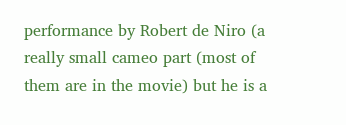performance by Robert de Niro (a really small cameo part (most of them are in the movie) but he is a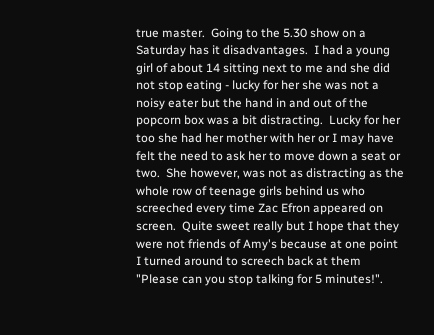true master.  Going to the 5.30 show on a Saturday has it disadvantages.  I had a young girl of about 14 sitting next to me and she did not stop eating - lucky for her she was not a noisy eater but the hand in and out of the popcorn box was a bit distracting.  Lucky for her too she had her mother with her or I may have felt the need to ask her to move down a seat or two.  She however, was not as distracting as the whole row of teenage girls behind us who screeched every time Zac Efron appeared on screen.  Quite sweet really but I hope that they were not friends of Amy's because at one point I turned around to screech back at them "Please can you stop talking for 5 minutes!".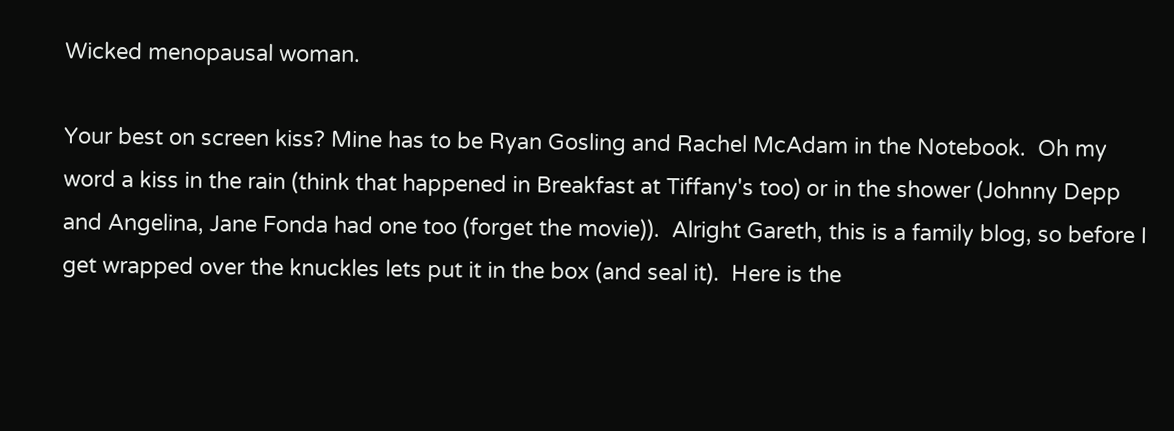Wicked menopausal woman.

Your best on screen kiss? Mine has to be Ryan Gosling and Rachel McAdam in the Notebook.  Oh my word a kiss in the rain (think that happened in Breakfast at Tiffany's too) or in the shower (Johnny Depp and Angelina, Jane Fonda had one too (forget the movie)).  Alright Gareth, this is a family blog, so before I get wrapped over the knuckles lets put it in the box (and seal it).  Here is the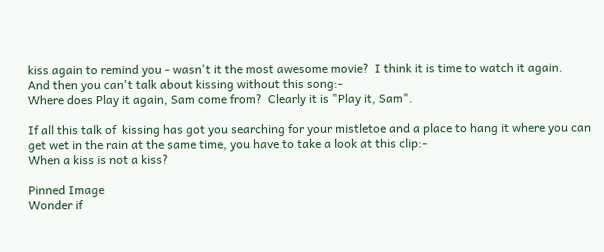kiss again to remind you - wasn't it the most awesome movie?  I think it is time to watch it again.
And then you can't talk about kissing without this song:-
Where does Play it again, Sam come from?  Clearly it is "Play it, Sam".

If all this talk of  kissing has got you searching for your mistletoe and a place to hang it where you can get wet in the rain at the same time, you have to take a look at this clip:-
When a kiss is not a kiss?

Pinned Image
Wonder if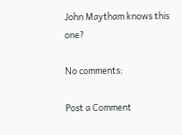John Maytham knows this one?

No comments:

Post a Comment